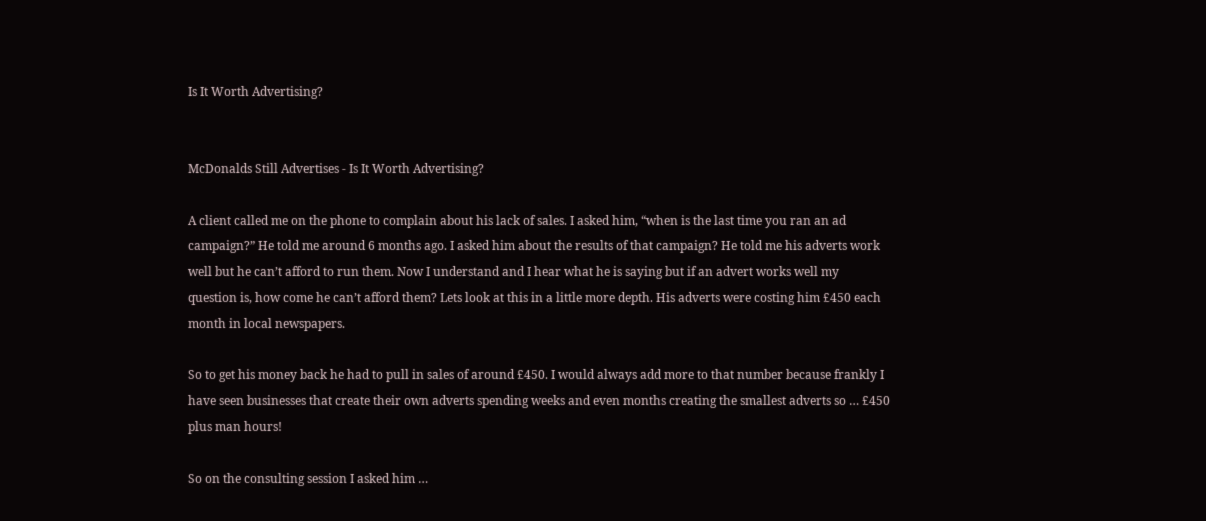Is It Worth Advertising?


McDonalds Still Advertises - Is It Worth Advertising?

A client called me on the phone to complain about his lack of sales. I asked him, “when is the last time you ran an ad campaign?” He told me around 6 months ago. I asked him about the results of that campaign? He told me his adverts work well but he can’t afford to run them. Now I understand and I hear what he is saying but if an advert works well my question is, how come he can’t afford them? Lets look at this in a little more depth. His adverts were costing him £450 each month in local newspapers.

So to get his money back he had to pull in sales of around £450. I would always add more to that number because frankly I have seen businesses that create their own adverts spending weeks and even months creating the smallest adverts so … £450 plus man hours!

So on the consulting session I asked him …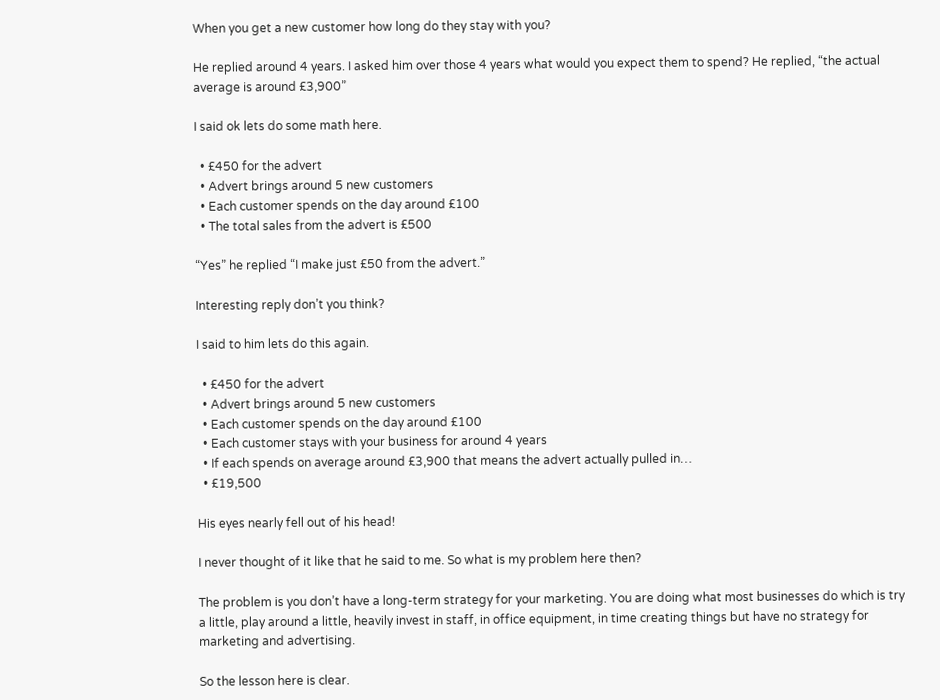When you get a new customer how long do they stay with you?

He replied around 4 years. I asked him over those 4 years what would you expect them to spend? He replied, “the actual average is around £3,900”

I said ok lets do some math here.

  • £450 for the advert
  • Advert brings around 5 new customers
  • Each customer spends on the day around £100
  • The total sales from the advert is £500

“Yes” he replied “I make just £50 from the advert.”

Interesting reply don’t you think?

I said to him lets do this again.

  • £450 for the advert
  • Advert brings around 5 new customers
  • Each customer spends on the day around £100
  • Each customer stays with your business for around 4 years
  • If each spends on average around £3,900 that means the advert actually pulled in…
  • £19,500

His eyes nearly fell out of his head!

I never thought of it like that he said to me. So what is my problem here then?

The problem is you don’t have a long-term strategy for your marketing. You are doing what most businesses do which is try a little, play around a little, heavily invest in staff, in office equipment, in time creating things but have no strategy for marketing and advertising.

So the lesson here is clear.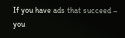If you have ads that succeed – you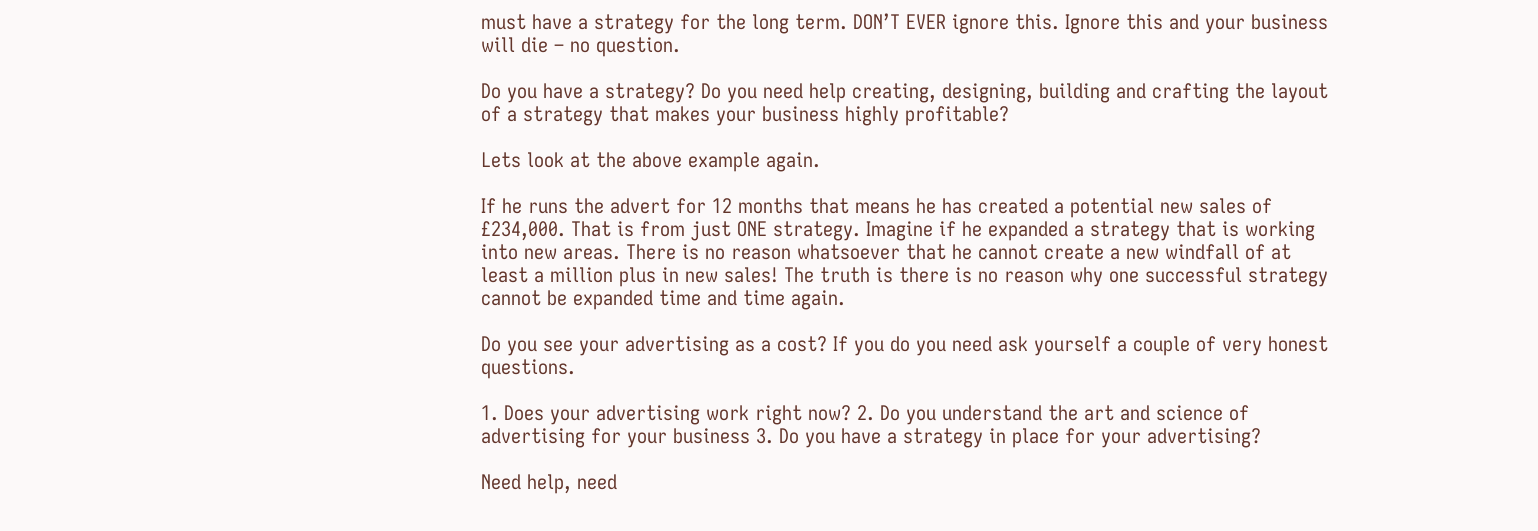must have a strategy for the long term. DON’T EVER ignore this. Ignore this and your business will die – no question.

Do you have a strategy? Do you need help creating, designing, building and crafting the layout of a strategy that makes your business highly profitable?

Lets look at the above example again.

If he runs the advert for 12 months that means he has created a potential new sales of £234,000. That is from just ONE strategy. Imagine if he expanded a strategy that is working into new areas. There is no reason whatsoever that he cannot create a new windfall of at least a million plus in new sales! The truth is there is no reason why one successful strategy cannot be expanded time and time again.

Do you see your advertising as a cost? If you do you need ask yourself a couple of very honest questions.

1. Does your advertising work right now? 2. Do you understand the art and science of advertising for your business 3. Do you have a strategy in place for your advertising?

Need help, need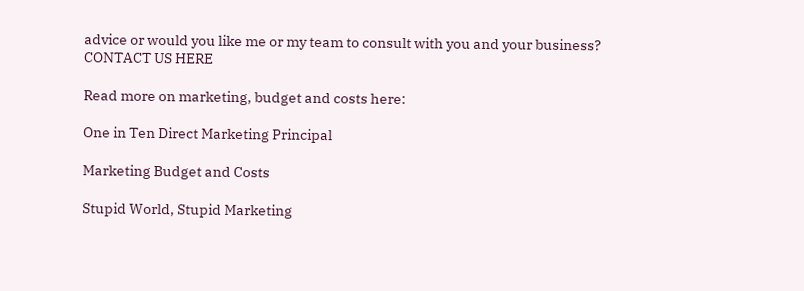advice or would you like me or my team to consult with you and your business? CONTACT US HERE

Read more on marketing, budget and costs here:

One in Ten Direct Marketing Principal

Marketing Budget and Costs

Stupid World, Stupid Marketing